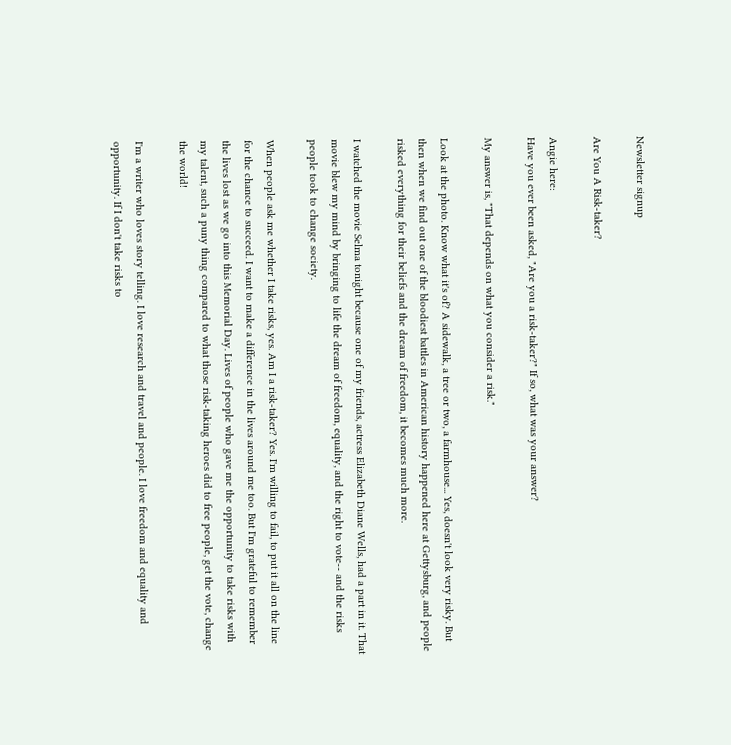Newsletter signup

Are You A Risk-taker?

Angie here:
Have you ever been asked, "Are you a risk-taker?" If so, what was your answer?

My answer is, "That depends on what you consider a risk."

Look at the photo. Know what it's of? A sidewalk, a tree or two, a farmhouse... Yes, doesn't look very risky. But then when we find out one of the bloodiest battles in American history happened here at Gettysburg, and people risked everything for their beliefs and the dream of freedom, it becomes much more.

I watched the movie Selma tonight because one of my friends, actress Elizabeth Diane Wells, had a part in it. That movie blew my mind by bringing to life the dream of freedom, equality, and the right to vote-- and the risks people took to change society.

When people ask me whether I take risks, yes. Am I a risk-taker? Yes. I'm willing to fail, to put it all on the line for the chance to succeed. I want to make a difference in the lives around me too. But I'm grateful to remember the lives lost as we go into this Memorial Day. Lives of people who gave me the opportunity to take risks with my talent, such a puny thing compared to what those risk-taking heroes did to free people, get the vote, change the world!

I'm a writer who loves story telling. I love research and travel and people. I love freedom and equality and opportunity. If I don't take risks to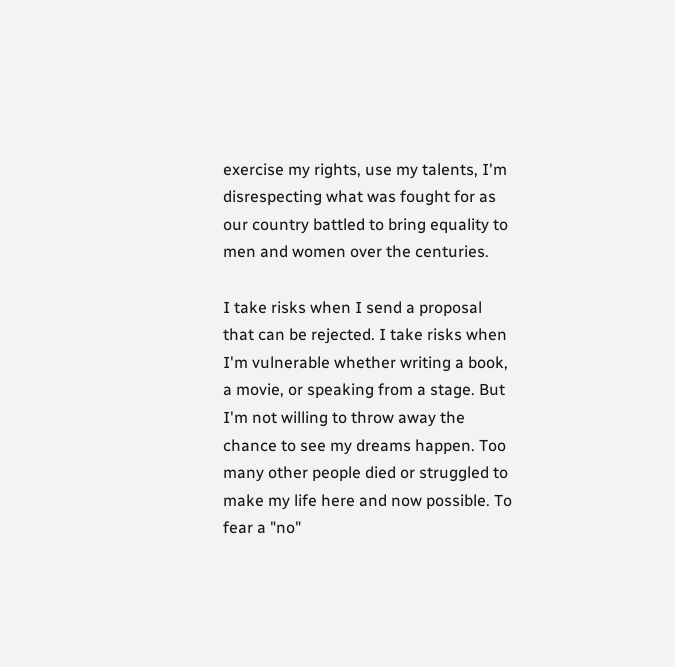exercise my rights, use my talents, I'm disrespecting what was fought for as our country battled to bring equality to men and women over the centuries.

I take risks when I send a proposal that can be rejected. I take risks when I'm vulnerable whether writing a book, a movie, or speaking from a stage. But I'm not willing to throw away the chance to see my dreams happen. Too many other people died or struggled to make my life here and now possible. To fear a "no"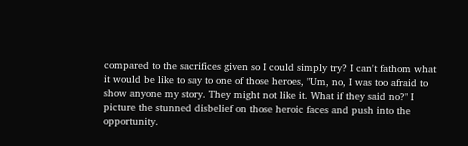compared to the sacrifices given so I could simply try? I can't fathom what it would be like to say to one of those heroes, "Um, no, I was too afraid to show anyone my story. They might not like it. What if they said no?" I picture the stunned disbelief on those heroic faces and push into the opportunity.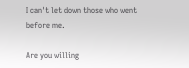I can't let down those who went before me.

Are you willing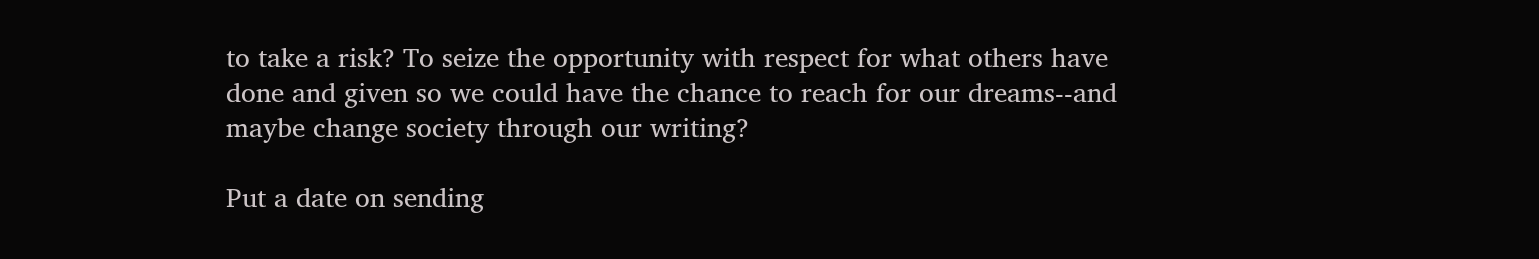to take a risk? To seize the opportunity with respect for what others have done and given so we could have the chance to reach for our dreams--and maybe change society through our writing?

Put a date on sending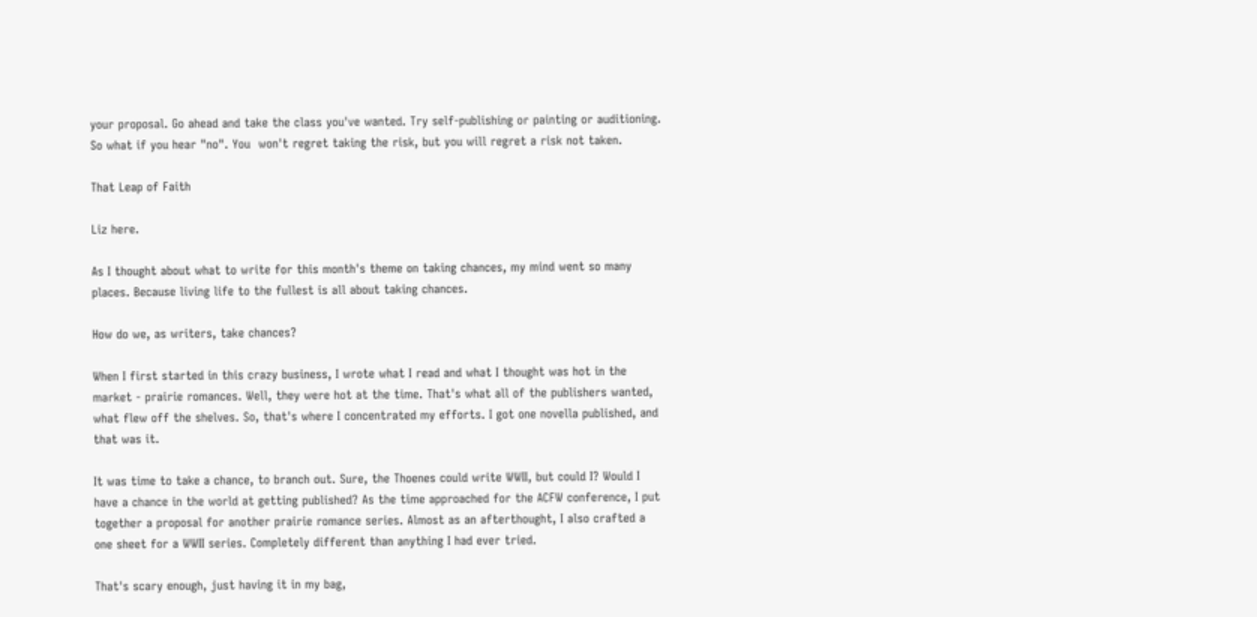your proposal. Go ahead and take the class you've wanted. Try self-publishing or painting or auditioning. So what if you hear "no". You  won't regret taking the risk, but you will regret a risk not taken.

That Leap of Faith

Liz here.

As I thought about what to write for this month's theme on taking chances, my mind went so many places. Because living life to the fullest is all about taking chances.

How do we, as writers, take chances?

When I first started in this crazy business, I wrote what I read and what I thought was hot in the market - prairie romances. Well, they were hot at the time. That's what all of the publishers wanted, what flew off the shelves. So, that's where I concentrated my efforts. I got one novella published, and that was it.

It was time to take a chance, to branch out. Sure, the Thoenes could write WWII, but could I? Would I have a chance in the world at getting published? As the time approached for the ACFW conference, I put together a proposal for another prairie romance series. Almost as an afterthought, I also crafted a one sheet for a WWII series. Completely different than anything I had ever tried.

That's scary enough, just having it in my bag,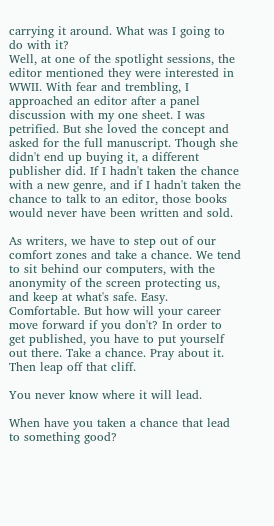carrying it around. What was I going to do with it?
Well, at one of the spotlight sessions, the editor mentioned they were interested in WWII. With fear and trembling, I approached an editor after a panel discussion with my one sheet. I was petrified. But she loved the concept and asked for the full manuscript. Though she didn't end up buying it, a different publisher did. If I hadn't taken the chance with a new genre, and if I hadn't taken the chance to talk to an editor, those books would never have been written and sold.

As writers, we have to step out of our comfort zones and take a chance. We tend to sit behind our computers, with the anonymity of the screen protecting us, and keep at what's safe. Easy. Comfortable. But how will your career move forward if you don't? In order to get published, you have to put yourself out there. Take a chance. Pray about it. Then leap off that cliff.

You never know where it will lead.

When have you taken a chance that lead to something good?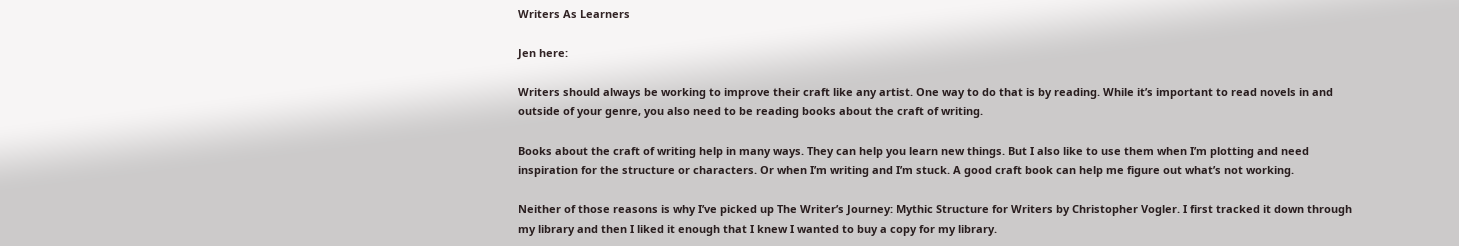Writers As Learners

Jen here:

Writers should always be working to improve their craft like any artist. One way to do that is by reading. While it’s important to read novels in and outside of your genre, you also need to be reading books about the craft of writing.

Books about the craft of writing help in many ways. They can help you learn new things. But I also like to use them when I’m plotting and need inspiration for the structure or characters. Or when I’m writing and I’m stuck. A good craft book can help me figure out what’s not working.

Neither of those reasons is why I’ve picked up The Writer’s Journey: Mythic Structure for Writers by Christopher Vogler. I first tracked it down through my library and then I liked it enough that I knew I wanted to buy a copy for my library.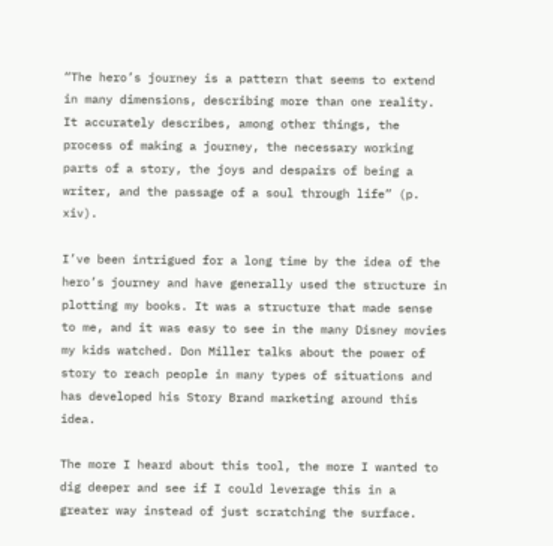“The hero’s journey is a pattern that seems to extend in many dimensions, describing more than one reality. It accurately describes, among other things, the process of making a journey, the necessary working parts of a story, the joys and despairs of being a writer, and the passage of a soul through life” (p. xiv).

I’ve been intrigued for a long time by the idea of the hero’s journey and have generally used the structure in plotting my books. It was a structure that made sense to me, and it was easy to see in the many Disney movies my kids watched. Don Miller talks about the power of story to reach people in many types of situations and has developed his Story Brand marketing around this idea.

The more I heard about this tool, the more I wanted to dig deeper and see if I could leverage this in a greater way instead of just scratching the surface.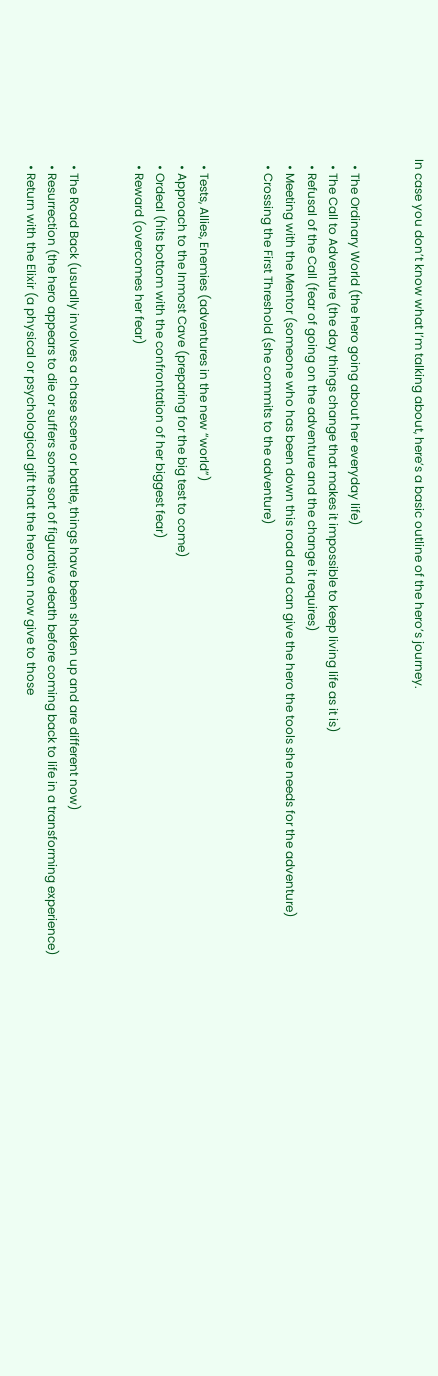In case you don’t know what I’m talking about, here’s a basic outline of the hero’s journey.


  • The Ordinary World (the hero going about her everyday life)
  • The Call to Adventure (the day things change that makes it impossible to keep living life as it is)
  • Refusal of the Call (fear of going on the adventure and the change it requires)
  • Meeting with the Mentor (someone who has been down this road and can give the hero the tools she needs for the adventure)
  • Crossing the First Threshold (she commits to the adventure)


  • Tests, Allies, Enemies (adventures in the new “world”)
  • Approach to the Inmost Cave (preparing for the big test to come)
  • Ordeal (hits bottom with the confrontation of her biggest fear)
  • Reward (overcomes her fear)


  • The Road Back (usually involves a chase scene or battle, things have been shaken up and are different now)
  • Resurrection (the hero appears to die or suffers some sort of figurative death before coming back to life in a transforming experience)
  • Return with the Elixir (a physical or psychological gift that the hero can now give to those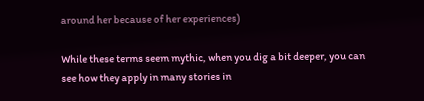around her because of her experiences)

While these terms seem mythic, when you dig a bit deeper, you can see how they apply in many stories in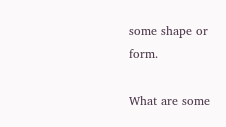some shape or form.

What are some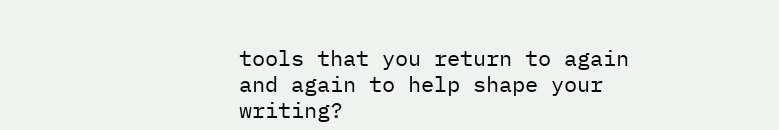tools that you return to again and again to help shape your writing?